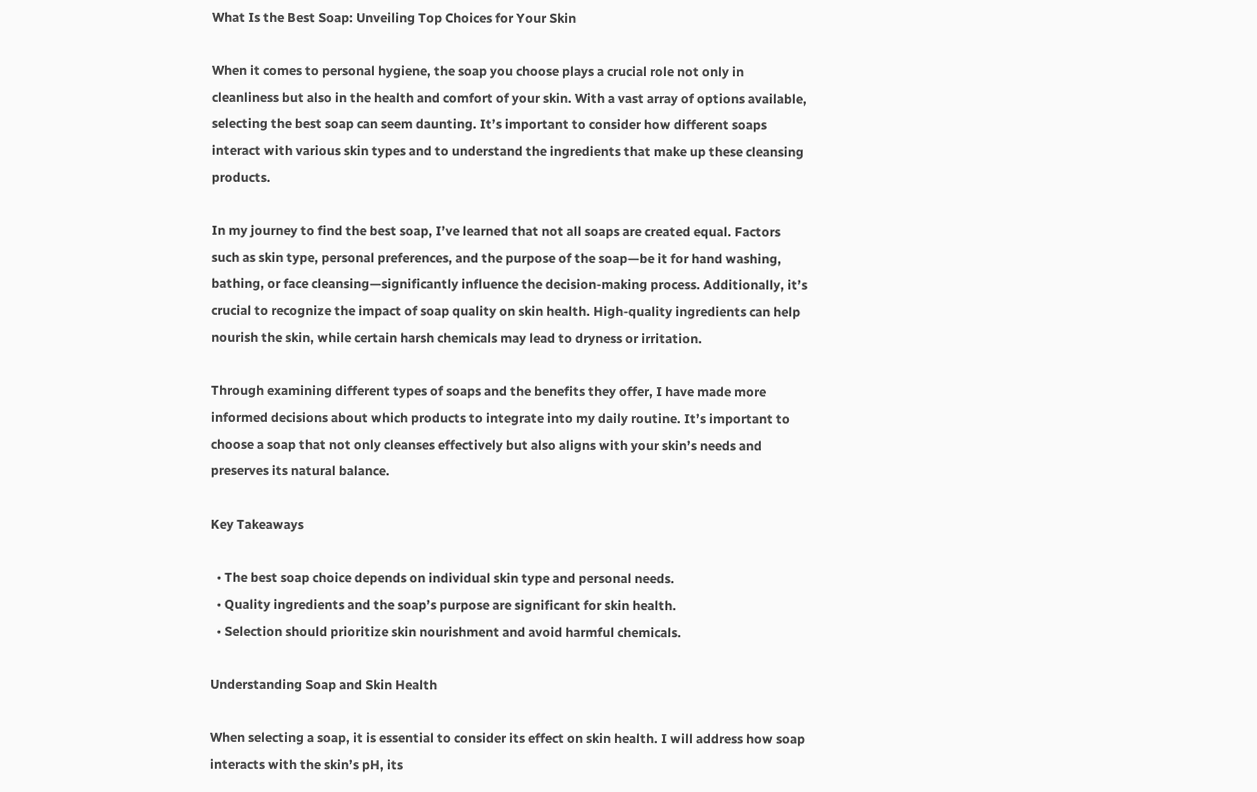What Is the Best Soap: Unveiling Top Choices for Your Skin

When it comes to personal hygiene, the soap you choose plays a crucial role not only in cleanliness but also in the health and comfort of your skin. With a vast array of options available, selecting the best soap can seem daunting. It’s important to consider how different soaps interact with various skin types and to understand the ingredients that make up these cleansing products.

In my journey to find the best soap, I’ve learned that not all soaps are created equal. Factors such as skin type, personal preferences, and the purpose of the soap—be it for hand washing, bathing, or face cleansing—significantly influence the decision-making process. Additionally, it’s crucial to recognize the impact of soap quality on skin health. High-quality ingredients can help nourish the skin, while certain harsh chemicals may lead to dryness or irritation.

Through examining different types of soaps and the benefits they offer, I have made more informed decisions about which products to integrate into my daily routine. It’s important to choose a soap that not only cleanses effectively but also aligns with your skin’s needs and preserves its natural balance.

Key Takeaways

  • The best soap choice depends on individual skin type and personal needs.
  • Quality ingredients and the soap’s purpose are significant for skin health.
  • Selection should prioritize skin nourishment and avoid harmful chemicals.

Understanding Soap and Skin Health

When selecting a soap, it is essential to consider its effect on skin health. I will address how soap interacts with the skin’s pH, its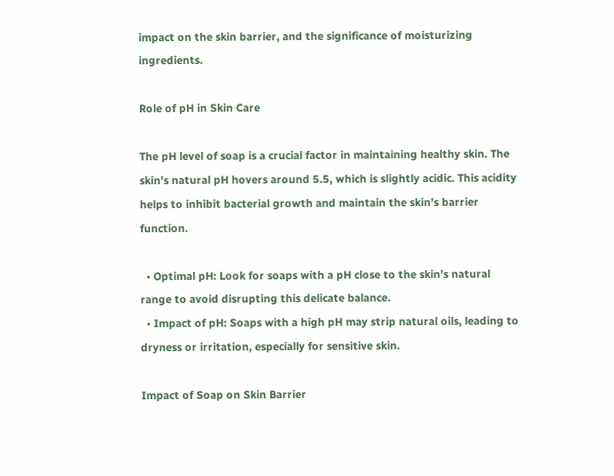impact on the skin barrier, and the significance of moisturizing ingredients.

Role of pH in Skin Care

The pH level of soap is a crucial factor in maintaining healthy skin. The skin’s natural pH hovers around 5.5, which is slightly acidic. This acidity helps to inhibit bacterial growth and maintain the skin’s barrier function.

  • Optimal pH: Look for soaps with a pH close to the skin’s natural range to avoid disrupting this delicate balance.
  • Impact of pH: Soaps with a high pH may strip natural oils, leading to dryness or irritation, especially for sensitive skin.

Impact of Soap on Skin Barrier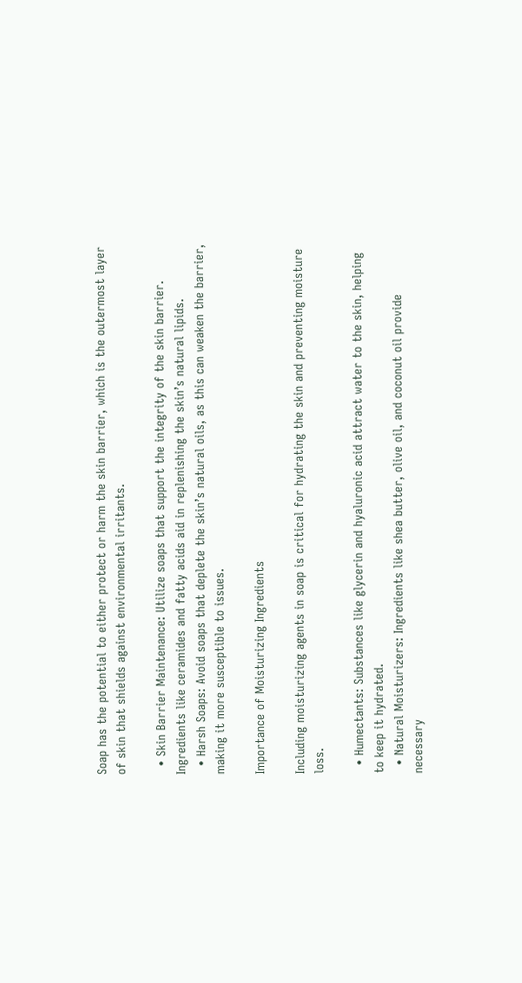Soap has the potential to either protect or harm the skin barrier, which is the outermost layer of skin that shields against environmental irritants.

  • Skin Barrier Maintenance: Utilize soaps that support the integrity of the skin barrier. Ingredients like ceramides and fatty acids aid in replenishing the skin’s natural lipids.
  • Harsh Soaps: Avoid soaps that deplete the skin’s natural oils, as this can weaken the barrier, making it more susceptible to issues.

Importance of Moisturizing Ingredients

Including moisturizing agents in soap is critical for hydrating the skin and preventing moisture loss.

  • Humectants: Substances like glycerin and hyaluronic acid attract water to the skin, helping to keep it hydrated.
  • Natural Moisturizers: Ingredients like shea butter, olive oil, and coconut oil provide necessary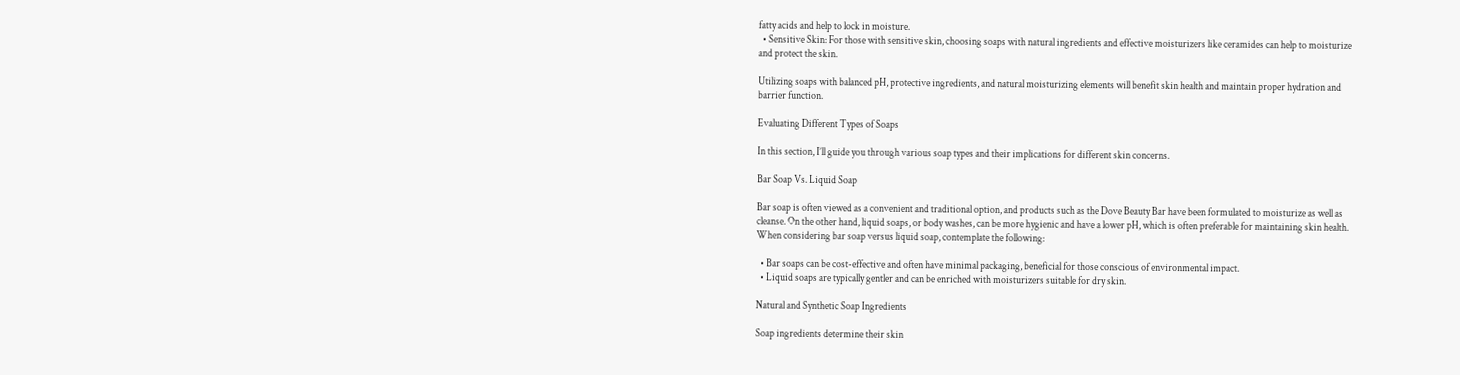fatty acids and help to lock in moisture.
  • Sensitive Skin: For those with sensitive skin, choosing soaps with natural ingredients and effective moisturizers like ceramides can help to moisturize and protect the skin.

Utilizing soaps with balanced pH, protective ingredients, and natural moisturizing elements will benefit skin health and maintain proper hydration and barrier function.

Evaluating Different Types of Soaps

In this section, I’ll guide you through various soap types and their implications for different skin concerns.

Bar Soap Vs. Liquid Soap

Bar soap is often viewed as a convenient and traditional option, and products such as the Dove Beauty Bar have been formulated to moisturize as well as cleanse. On the other hand, liquid soaps, or body washes, can be more hygienic and have a lower pH, which is often preferable for maintaining skin health. When considering bar soap versus liquid soap, contemplate the following:

  • Bar soaps can be cost-effective and often have minimal packaging, beneficial for those conscious of environmental impact.
  • Liquid soaps are typically gentler and can be enriched with moisturizers suitable for dry skin.

Natural and Synthetic Soap Ingredients

Soap ingredients determine their skin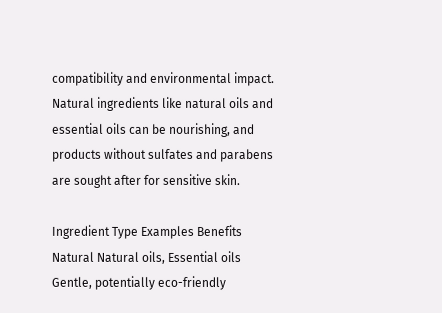compatibility and environmental impact. Natural ingredients like natural oils and essential oils can be nourishing, and products without sulfates and parabens are sought after for sensitive skin.

Ingredient Type Examples Benefits
Natural Natural oils, Essential oils Gentle, potentially eco-friendly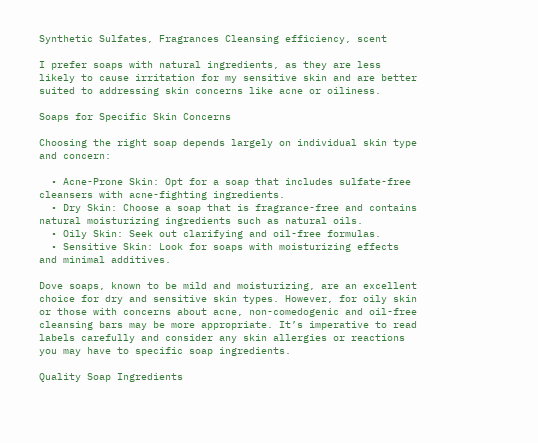Synthetic Sulfates, Fragrances Cleansing efficiency, scent

I prefer soaps with natural ingredients, as they are less likely to cause irritation for my sensitive skin and are better suited to addressing skin concerns like acne or oiliness.

Soaps for Specific Skin Concerns

Choosing the right soap depends largely on individual skin type and concern:

  • Acne-Prone Skin: Opt for a soap that includes sulfate-free cleansers with acne-fighting ingredients.
  • Dry Skin: Choose a soap that is fragrance-free and contains natural moisturizing ingredients such as natural oils.
  • Oily Skin: Seek out clarifying and oil-free formulas.
  • Sensitive Skin: Look for soaps with moisturizing effects and minimal additives.

Dove soaps, known to be mild and moisturizing, are an excellent choice for dry and sensitive skin types. However, for oily skin or those with concerns about acne, non-comedogenic and oil-free cleansing bars may be more appropriate. It’s imperative to read labels carefully and consider any skin allergies or reactions you may have to specific soap ingredients.

Quality Soap Ingredients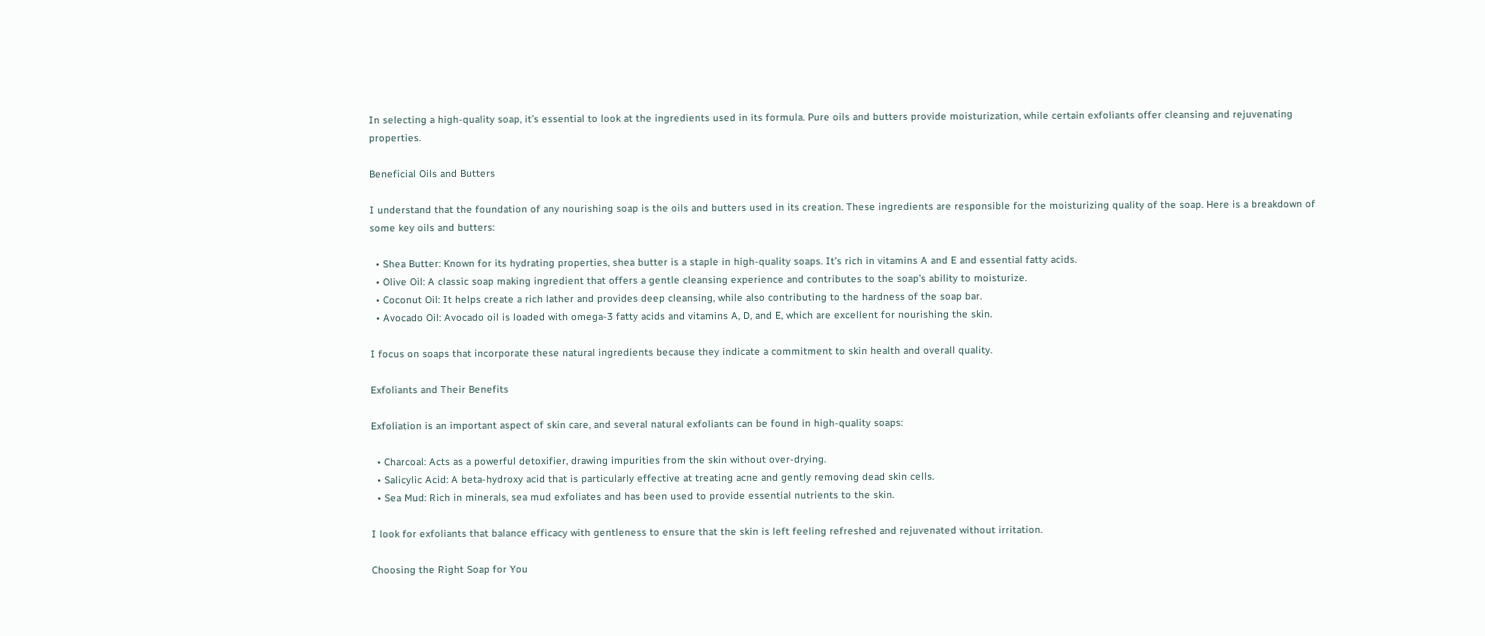In selecting a high-quality soap, it’s essential to look at the ingredients used in its formula. Pure oils and butters provide moisturization, while certain exfoliants offer cleansing and rejuvenating properties.

Beneficial Oils and Butters

I understand that the foundation of any nourishing soap is the oils and butters used in its creation. These ingredients are responsible for the moisturizing quality of the soap. Here is a breakdown of some key oils and butters:

  • Shea Butter: Known for its hydrating properties, shea butter is a staple in high-quality soaps. It’s rich in vitamins A and E and essential fatty acids.
  • Olive Oil: A classic soap making ingredient that offers a gentle cleansing experience and contributes to the soap’s ability to moisturize.
  • Coconut Oil: It helps create a rich lather and provides deep cleansing, while also contributing to the hardness of the soap bar.
  • Avocado Oil: Avocado oil is loaded with omega-3 fatty acids and vitamins A, D, and E, which are excellent for nourishing the skin.

I focus on soaps that incorporate these natural ingredients because they indicate a commitment to skin health and overall quality.

Exfoliants and Their Benefits

Exfoliation is an important aspect of skin care, and several natural exfoliants can be found in high-quality soaps:

  • Charcoal: Acts as a powerful detoxifier, drawing impurities from the skin without over-drying.
  • Salicylic Acid: A beta-hydroxy acid that is particularly effective at treating acne and gently removing dead skin cells.
  • Sea Mud: Rich in minerals, sea mud exfoliates and has been used to provide essential nutrients to the skin.

I look for exfoliants that balance efficacy with gentleness to ensure that the skin is left feeling refreshed and rejuvenated without irritation.

Choosing the Right Soap for You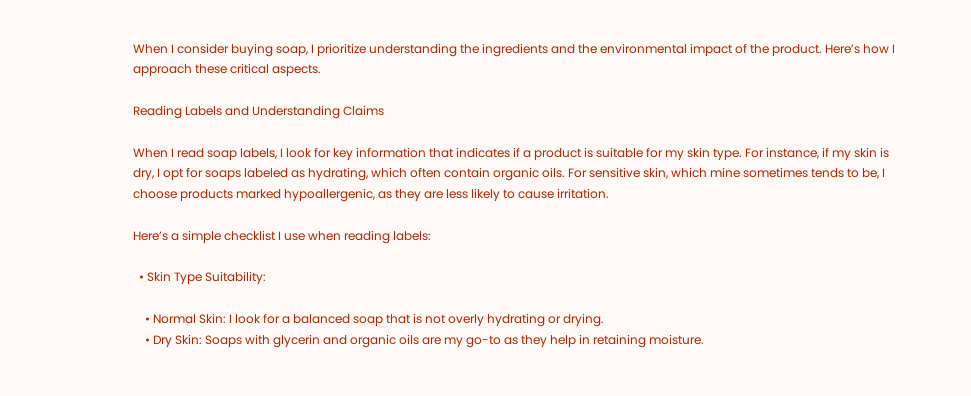When I consider buying soap, I prioritize understanding the ingredients and the environmental impact of the product. Here’s how I approach these critical aspects.

Reading Labels and Understanding Claims

When I read soap labels, I look for key information that indicates if a product is suitable for my skin type. For instance, if my skin is dry, I opt for soaps labeled as hydrating, which often contain organic oils. For sensitive skin, which mine sometimes tends to be, I choose products marked hypoallergenic, as they are less likely to cause irritation.

Here’s a simple checklist I use when reading labels:

  • Skin Type Suitability:

    • Normal Skin: I look for a balanced soap that is not overly hydrating or drying.
    • Dry Skin: Soaps with glycerin and organic oils are my go-to as they help in retaining moisture.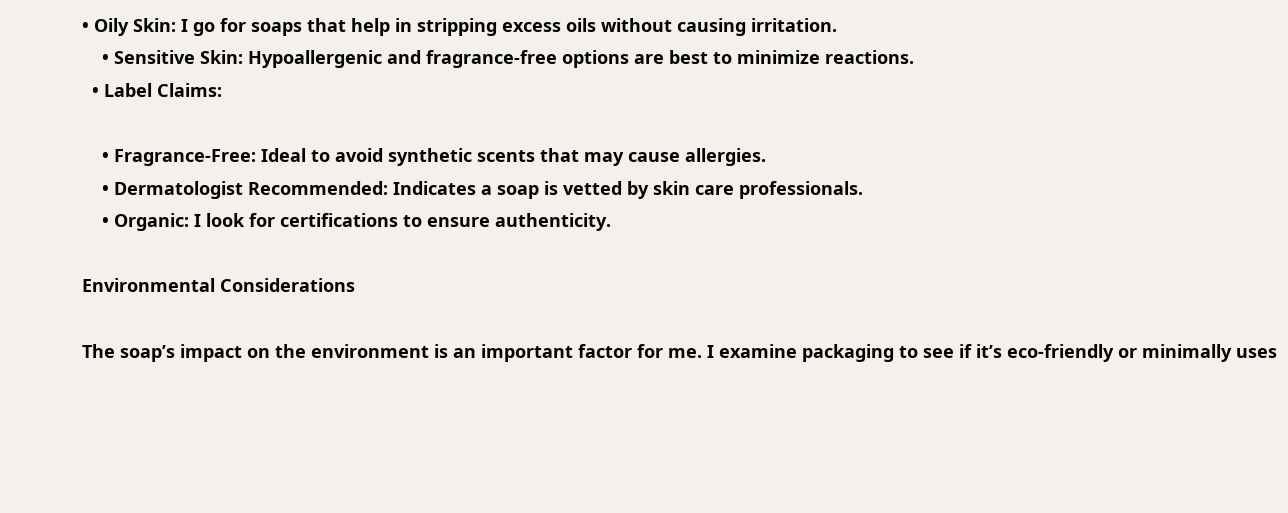• Oily Skin: I go for soaps that help in stripping excess oils without causing irritation.
    • Sensitive Skin: Hypoallergenic and fragrance-free options are best to minimize reactions.
  • Label Claims:

    • Fragrance-Free: Ideal to avoid synthetic scents that may cause allergies.
    • Dermatologist Recommended: Indicates a soap is vetted by skin care professionals.
    • Organic: I look for certifications to ensure authenticity.

Environmental Considerations

The soap’s impact on the environment is an important factor for me. I examine packaging to see if it’s eco-friendly or minimally uses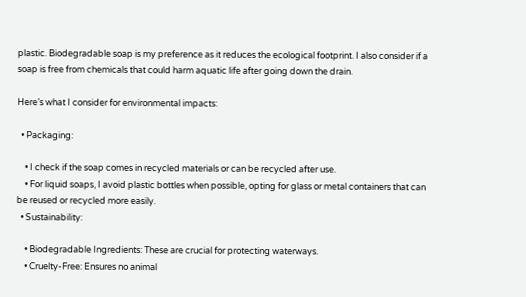plastic. Biodegradable soap is my preference as it reduces the ecological footprint. I also consider if a soap is free from chemicals that could harm aquatic life after going down the drain.

Here’s what I consider for environmental impacts:

  • Packaging:

    • I check if the soap comes in recycled materials or can be recycled after use.
    • For liquid soaps, I avoid plastic bottles when possible, opting for glass or metal containers that can be reused or recycled more easily.
  • Sustainability:

    • Biodegradable Ingredients: These are crucial for protecting waterways.
    • Cruelty-Free: Ensures no animal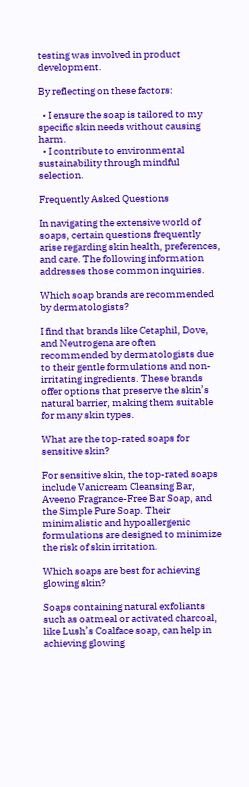testing was involved in product development.

By reflecting on these factors:

  • I ensure the soap is tailored to my specific skin needs without causing harm.
  • I contribute to environmental sustainability through mindful selection.

Frequently Asked Questions

In navigating the extensive world of soaps, certain questions frequently arise regarding skin health, preferences, and care. The following information addresses those common inquiries.

Which soap brands are recommended by dermatologists?

I find that brands like Cetaphil, Dove, and Neutrogena are often recommended by dermatologists due to their gentle formulations and non-irritating ingredients. These brands offer options that preserve the skin’s natural barrier, making them suitable for many skin types.

What are the top-rated soaps for sensitive skin?

For sensitive skin, the top-rated soaps include Vanicream Cleansing Bar, Aveeno Fragrance-Free Bar Soap, and the Simple Pure Soap. Their minimalistic and hypoallergenic formulations are designed to minimize the risk of skin irritation.

Which soaps are best for achieving glowing skin?

Soaps containing natural exfoliants such as oatmeal or activated charcoal, like Lush’s Coalface soap, can help in achieving glowing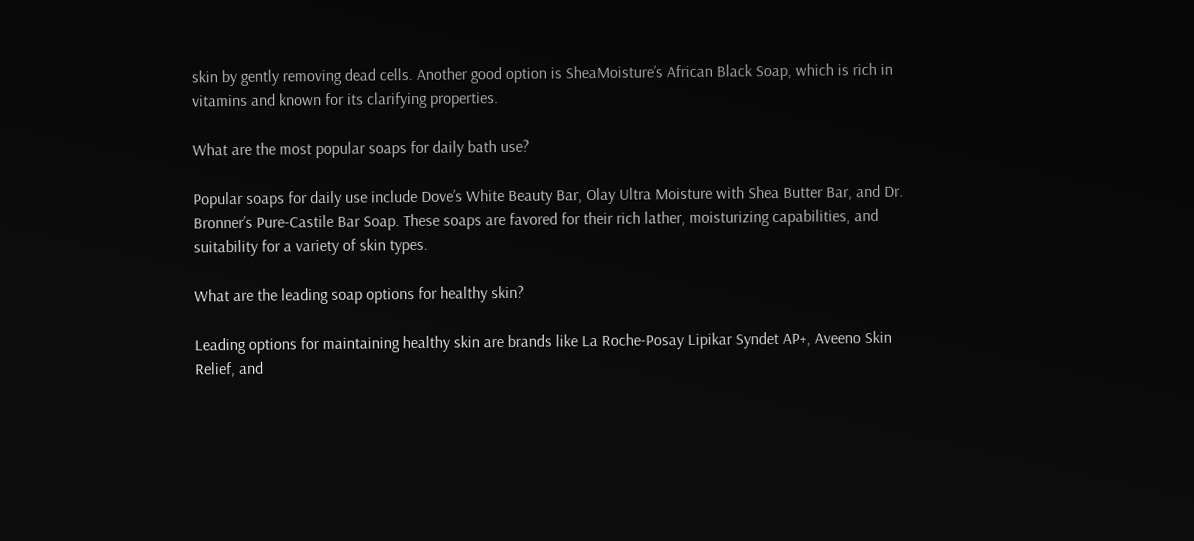skin by gently removing dead cells. Another good option is SheaMoisture’s African Black Soap, which is rich in vitamins and known for its clarifying properties.

What are the most popular soaps for daily bath use?

Popular soaps for daily use include Dove’s White Beauty Bar, Olay Ultra Moisture with Shea Butter Bar, and Dr. Bronner’s Pure-Castile Bar Soap. These soaps are favored for their rich lather, moisturizing capabilities, and suitability for a variety of skin types.

What are the leading soap options for healthy skin?

Leading options for maintaining healthy skin are brands like La Roche-Posay Lipikar Syndet AP+, Aveeno Skin Relief, and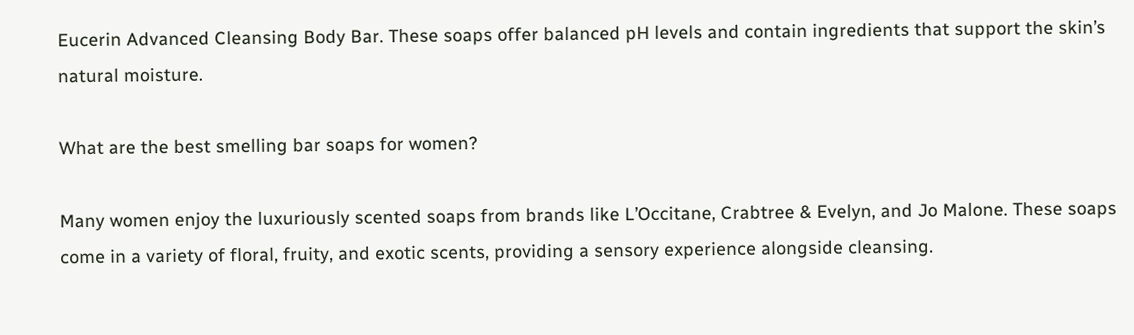Eucerin Advanced Cleansing Body Bar. These soaps offer balanced pH levels and contain ingredients that support the skin’s natural moisture.

What are the best smelling bar soaps for women?

Many women enjoy the luxuriously scented soaps from brands like L’Occitane, Crabtree & Evelyn, and Jo Malone. These soaps come in a variety of floral, fruity, and exotic scents, providing a sensory experience alongside cleansing.